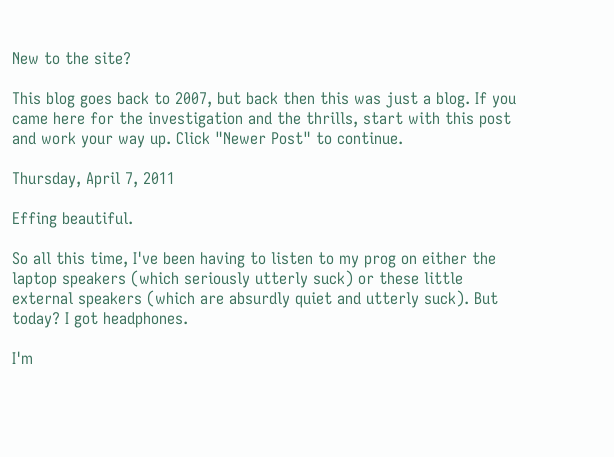New to the site?

This blog goes back to 2007, but back then this was just a blog. If you came here for the investigation and the thrills, start with this post and work your way up. Click "Newer Post" to continue.

Thursday, April 7, 2011

Effing beautiful.

So all this time, I've been having to listen to my prog on either the laptop speakers (which seriously utterly suck) or these little external speakers (which are absurdly quiet and utterly suck). But today? I got headphones.

I'm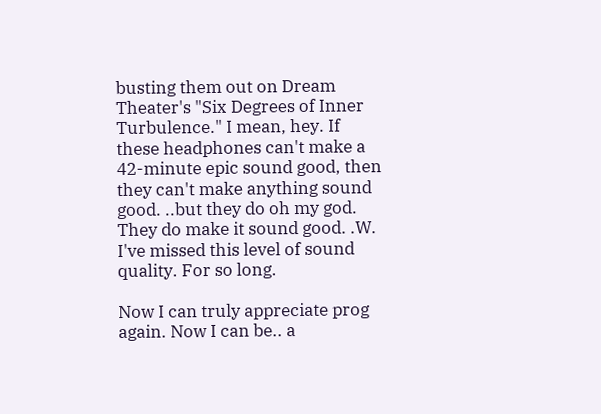busting them out on Dream Theater's "Six Degrees of Inner Turbulence." I mean, hey. If these headphones can't make a 42-minute epic sound good, then they can't make anything sound good. ..but they do oh my god. They do make it sound good. .W. I've missed this level of sound quality. For so long.

Now I can truly appreciate prog again. Now I can be.. a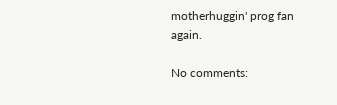motherhuggin' prog fan again.

No comments: